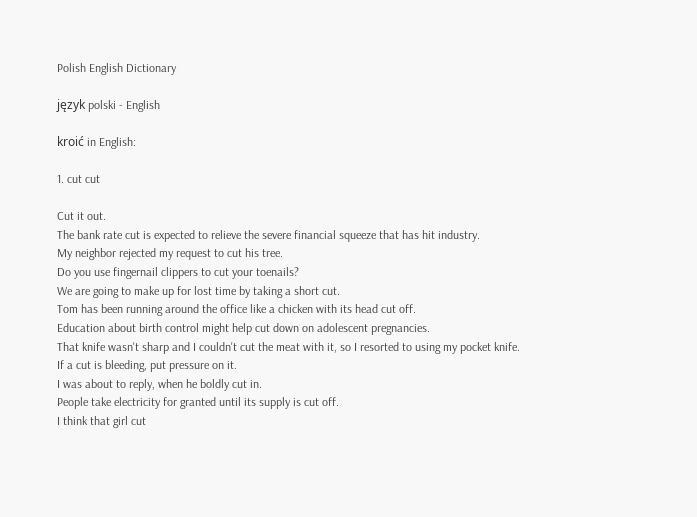Polish English Dictionary

język polski - English

kroić in English:

1. cut cut

Cut it out.
The bank rate cut is expected to relieve the severe financial squeeze that has hit industry.
My neighbor rejected my request to cut his tree.
Do you use fingernail clippers to cut your toenails?
We are going to make up for lost time by taking a short cut.
Tom has been running around the office like a chicken with its head cut off.
Education about birth control might help cut down on adolescent pregnancies.
That knife wasn't sharp and I couldn't cut the meat with it, so I resorted to using my pocket knife.
If a cut is bleeding, put pressure on it.
I was about to reply, when he boldly cut in.
People take electricity for granted until its supply is cut off.
I think that girl cut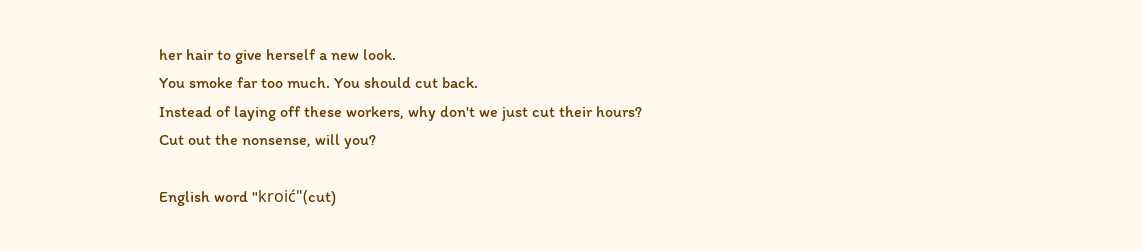her hair to give herself a new look.
You smoke far too much. You should cut back.
Instead of laying off these workers, why don't we just cut their hours?
Cut out the nonsense, will you?

English word "kroić"(cut)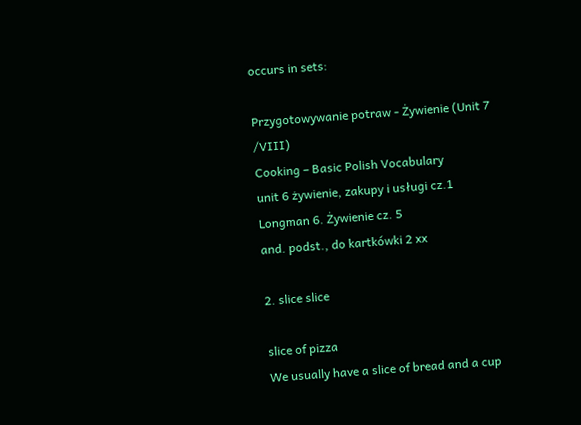occurs in sets:

Przygotowywanie potraw - Żywienie (Unit 7 /VIII)
Cooking – Basic Polish Vocabulary
unit 6 żywienie, zakupy i usługi cz.1
Longman 6. Żywienie cz. 5
and. podst., do kartkówki 2 xx

2. slice slice

slice of pizza
We usually have a slice of bread and a cup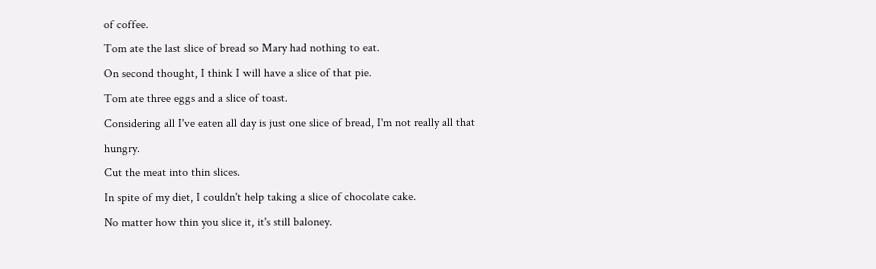of coffee.
Tom ate the last slice of bread so Mary had nothing to eat.
On second thought, I think I will have a slice of that pie.
Tom ate three eggs and a slice of toast.
Considering all I've eaten all day is just one slice of bread, I'm not really all that hungry.
Cut the meat into thin slices.
In spite of my diet, I couldn't help taking a slice of chocolate cake.
No matter how thin you slice it, it's still baloney.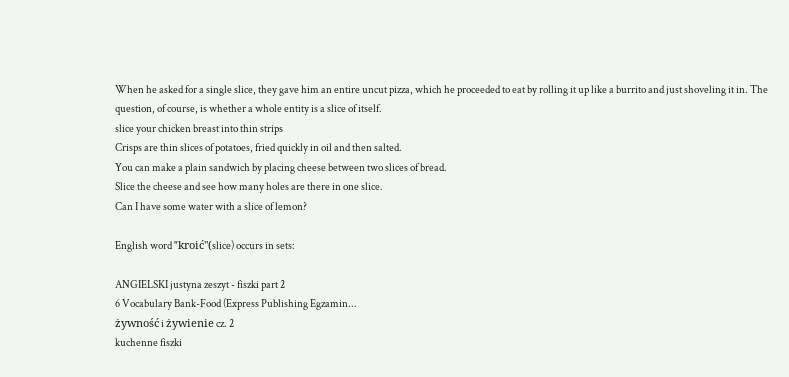When he asked for a single slice, they gave him an entire uncut pizza, which he proceeded to eat by rolling it up like a burrito and just shoveling it in. The question, of course, is whether a whole entity is a slice of itself.
slice your chicken breast into thin strips
Crisps are thin slices of potatoes, fried quickly in oil and then salted.
You can make a plain sandwich by placing cheese between two slices of bread.
Slice the cheese and see how many holes are there in one slice.
Can I have some water with a slice of lemon?

English word "kroić"(slice) occurs in sets:

ANGIELSKI justyna zeszyt - fiszki part 2
6 Vocabulary Bank-Food (Express Publishing Egzamin...
żywność i żywienie cz. 2
kuchenne fiszki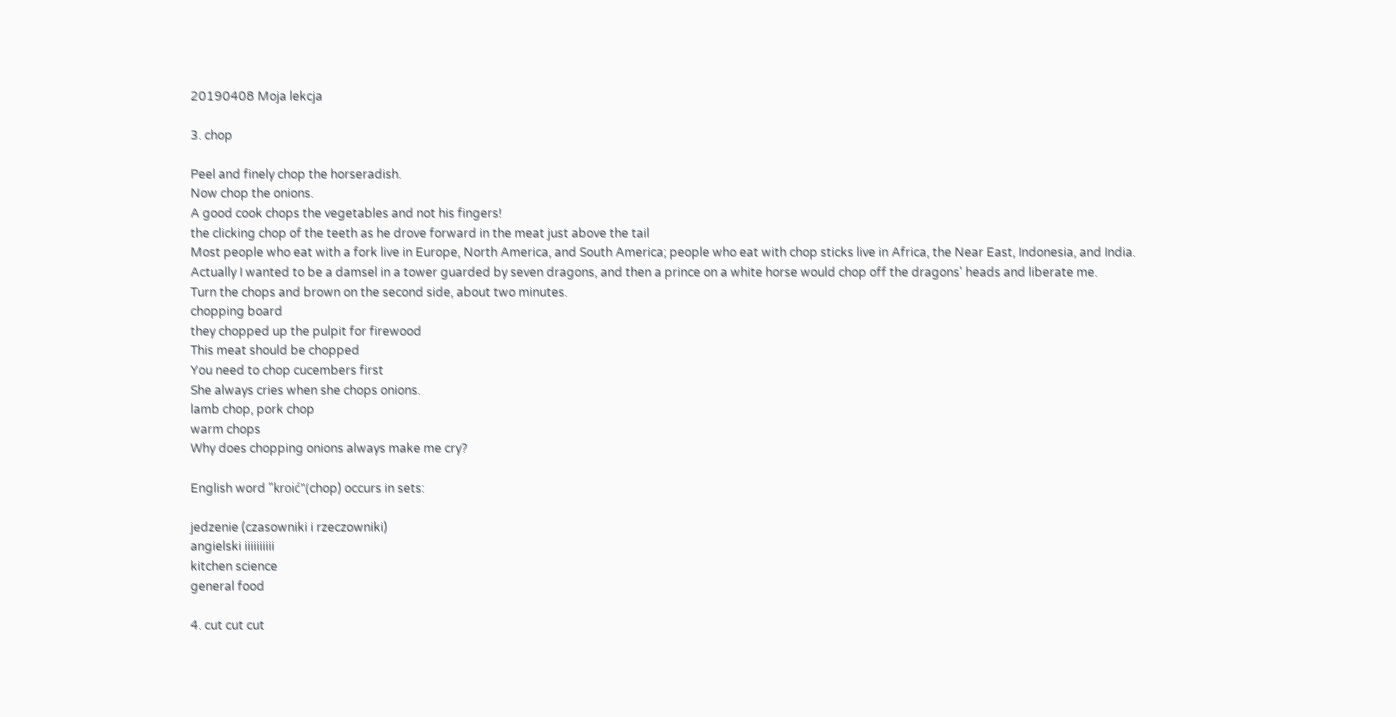20190408 Moja lekcja

3. chop

Peel and finely chop the horseradish.
Now chop the onions.
A good cook chops the vegetables and not his fingers!
the clicking chop of the teeth as he drove forward in the meat just above the tail
Most people who eat with a fork live in Europe, North America, and South America; people who eat with chop sticks live in Africa, the Near East, Indonesia, and India.
Actually I wanted to be a damsel in a tower guarded by seven dragons, and then a prince on a white horse would chop off the dragons' heads and liberate me.
Turn the chops and brown on the second side, about two minutes.
chopping board
they chopped up the pulpit for firewood
This meat should be chopped
You need to chop cucembers first
She always cries when she chops onions.
lamb chop, pork chop
warm chops
Why does chopping onions always make me cry?

English word "kroić"(chop) occurs in sets:

jedzenie (czasowniki i rzeczowniki)
angielski iiiiiiiiii
kitchen science
general food

4. cut cut cut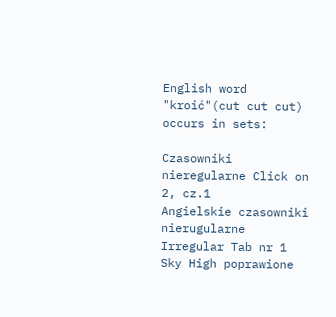English word "kroić"(cut cut cut) occurs in sets:

Czasowniki nieregularne Click on 2, cz.1
Angielskie czasowniki nierugularne
Irregular Tab nr 1
Sky High poprawione